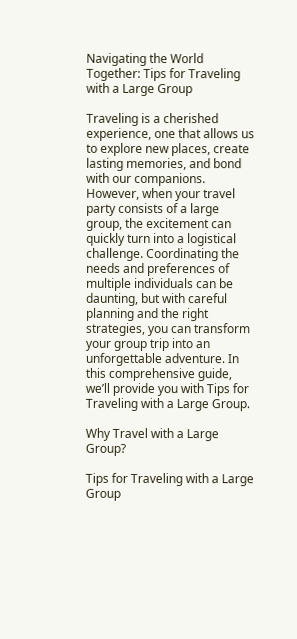Navigating the World Together: Tips for Traveling with a Large Group

Traveling is a cherished experience, one that allows us to explore new places, create lasting memories, and bond with our companions. However, when your travel party consists of a large group, the excitement can quickly turn into a logistical challenge. Coordinating the needs and preferences of multiple individuals can be daunting, but with careful planning and the right strategies, you can transform your group trip into an unforgettable adventure. In this comprehensive guide, we’ll provide you with Tips for Traveling with a Large Group.

Why Travel with a Large Group?

Tips for Traveling with a Large Group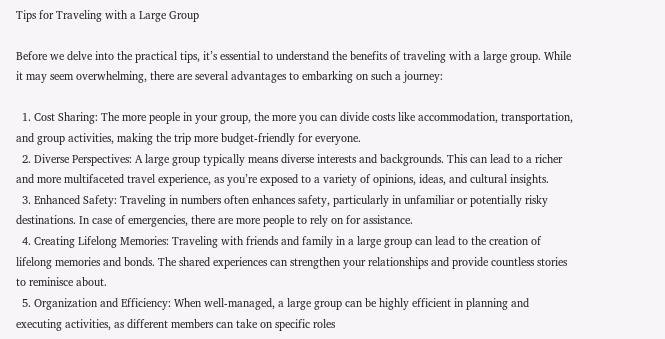Tips for Traveling with a Large Group

Before we delve into the practical tips, it’s essential to understand the benefits of traveling with a large group. While it may seem overwhelming, there are several advantages to embarking on such a journey:

  1. Cost Sharing: The more people in your group, the more you can divide costs like accommodation, transportation, and group activities, making the trip more budget-friendly for everyone.
  2. Diverse Perspectives: A large group typically means diverse interests and backgrounds. This can lead to a richer and more multifaceted travel experience, as you’re exposed to a variety of opinions, ideas, and cultural insights.
  3. Enhanced Safety: Traveling in numbers often enhances safety, particularly in unfamiliar or potentially risky destinations. In case of emergencies, there are more people to rely on for assistance.
  4. Creating Lifelong Memories: Traveling with friends and family in a large group can lead to the creation of lifelong memories and bonds. The shared experiences can strengthen your relationships and provide countless stories to reminisce about.
  5. Organization and Efficiency: When well-managed, a large group can be highly efficient in planning and executing activities, as different members can take on specific roles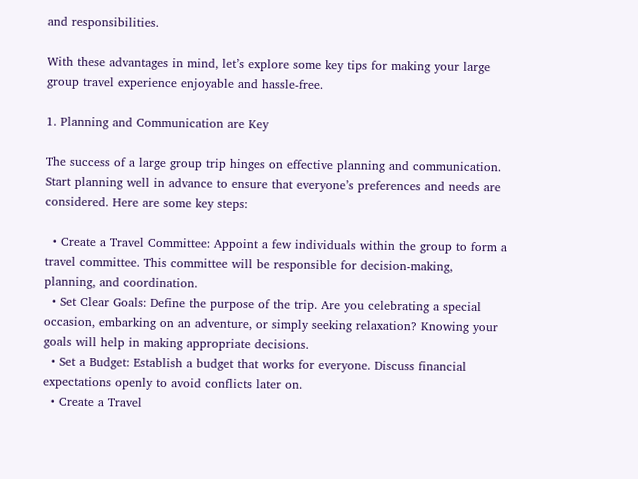and responsibilities.

With these advantages in mind, let’s explore some key tips for making your large group travel experience enjoyable and hassle-free.

1. Planning and Communication are Key

The success of a large group trip hinges on effective planning and communication. Start planning well in advance to ensure that everyone’s preferences and needs are considered. Here are some key steps:

  • Create a Travel Committee: Appoint a few individuals within the group to form a travel committee. This committee will be responsible for decision-making, planning, and coordination.
  • Set Clear Goals: Define the purpose of the trip. Are you celebrating a special occasion, embarking on an adventure, or simply seeking relaxation? Knowing your goals will help in making appropriate decisions.
  • Set a Budget: Establish a budget that works for everyone. Discuss financial expectations openly to avoid conflicts later on.
  • Create a Travel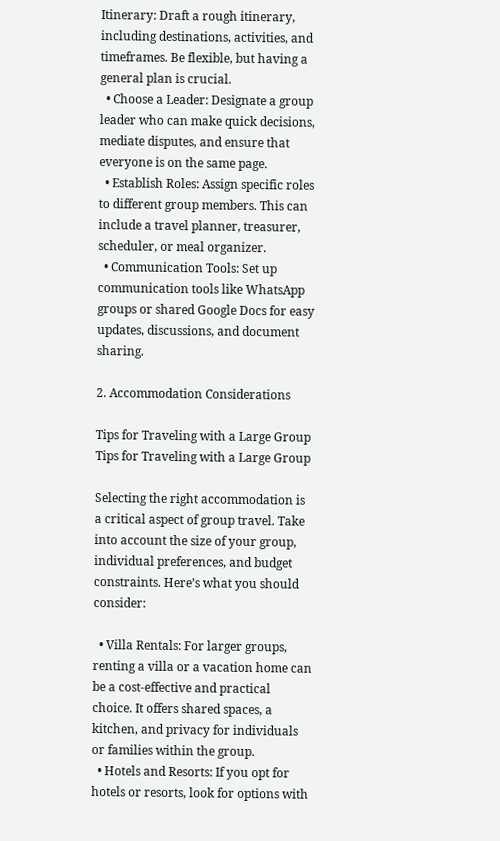Itinerary: Draft a rough itinerary, including destinations, activities, and timeframes. Be flexible, but having a general plan is crucial.
  • Choose a Leader: Designate a group leader who can make quick decisions, mediate disputes, and ensure that everyone is on the same page.
  • Establish Roles: Assign specific roles to different group members. This can include a travel planner, treasurer, scheduler, or meal organizer.
  • Communication Tools: Set up communication tools like WhatsApp groups or shared Google Docs for easy updates, discussions, and document sharing.

2. Accommodation Considerations

Tips for Traveling with a Large Group
Tips for Traveling with a Large Group

Selecting the right accommodation is a critical aspect of group travel. Take into account the size of your group, individual preferences, and budget constraints. Here’s what you should consider:

  • Villa Rentals: For larger groups, renting a villa or a vacation home can be a cost-effective and practical choice. It offers shared spaces, a kitchen, and privacy for individuals or families within the group.
  • Hotels and Resorts: If you opt for hotels or resorts, look for options with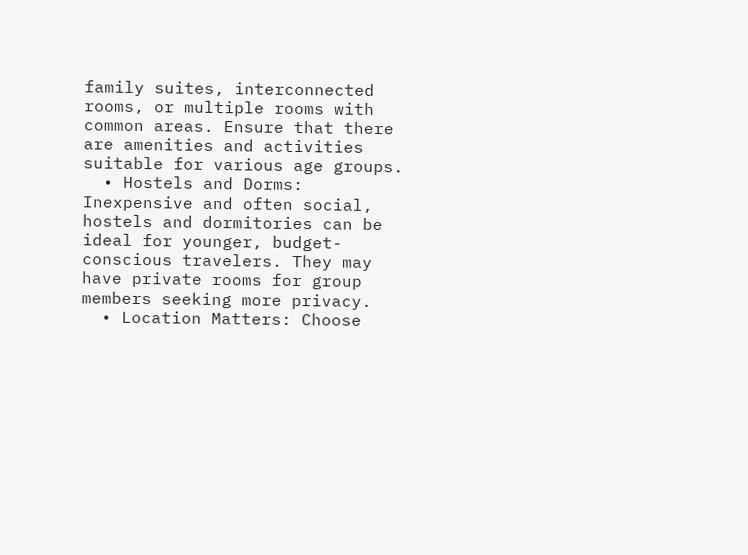family suites, interconnected rooms, or multiple rooms with common areas. Ensure that there are amenities and activities suitable for various age groups.
  • Hostels and Dorms: Inexpensive and often social, hostels and dormitories can be ideal for younger, budget-conscious travelers. They may have private rooms for group members seeking more privacy.
  • Location Matters: Choose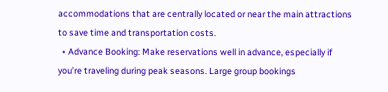accommodations that are centrally located or near the main attractions to save time and transportation costs.
  • Advance Booking: Make reservations well in advance, especially if you’re traveling during peak seasons. Large group bookings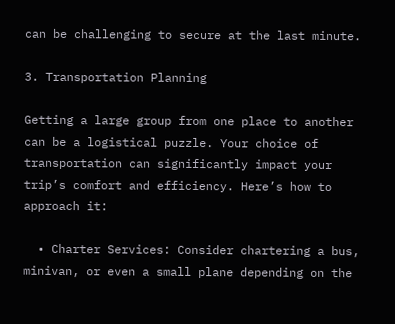can be challenging to secure at the last minute.

3. Transportation Planning

Getting a large group from one place to another can be a logistical puzzle. Your choice of transportation can significantly impact your trip’s comfort and efficiency. Here’s how to approach it:

  • Charter Services: Consider chartering a bus, minivan, or even a small plane depending on the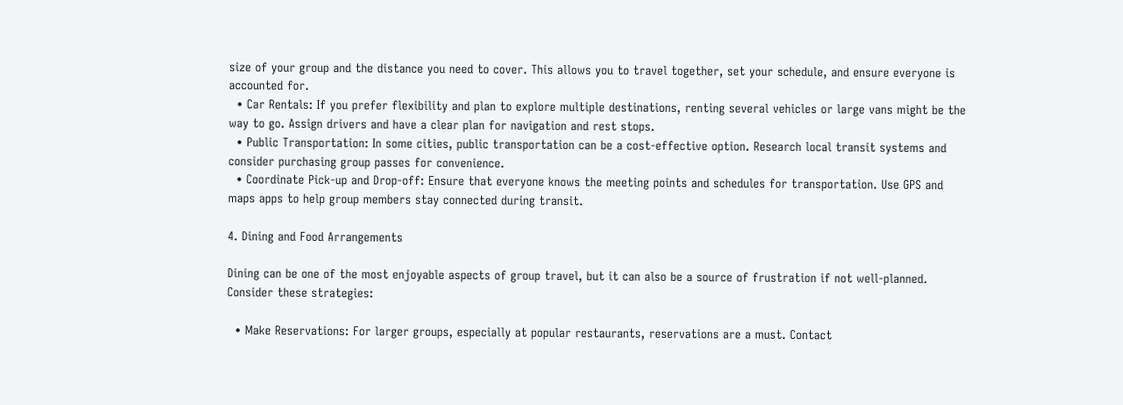size of your group and the distance you need to cover. This allows you to travel together, set your schedule, and ensure everyone is accounted for.
  • Car Rentals: If you prefer flexibility and plan to explore multiple destinations, renting several vehicles or large vans might be the way to go. Assign drivers and have a clear plan for navigation and rest stops.
  • Public Transportation: In some cities, public transportation can be a cost-effective option. Research local transit systems and consider purchasing group passes for convenience.
  • Coordinate Pick-up and Drop-off: Ensure that everyone knows the meeting points and schedules for transportation. Use GPS and maps apps to help group members stay connected during transit.

4. Dining and Food Arrangements

Dining can be one of the most enjoyable aspects of group travel, but it can also be a source of frustration if not well-planned. Consider these strategies:

  • Make Reservations: For larger groups, especially at popular restaurants, reservations are a must. Contact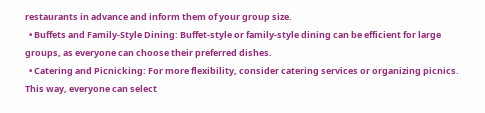restaurants in advance and inform them of your group size.
  • Buffets and Family-Style Dining: Buffet-style or family-style dining can be efficient for large groups, as everyone can choose their preferred dishes.
  • Catering and Picnicking: For more flexibility, consider catering services or organizing picnics. This way, everyone can select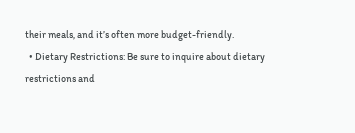their meals, and it’s often more budget-friendly.
  • Dietary Restrictions: Be sure to inquire about dietary restrictions and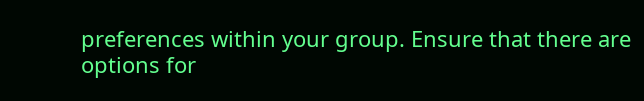preferences within your group. Ensure that there are options for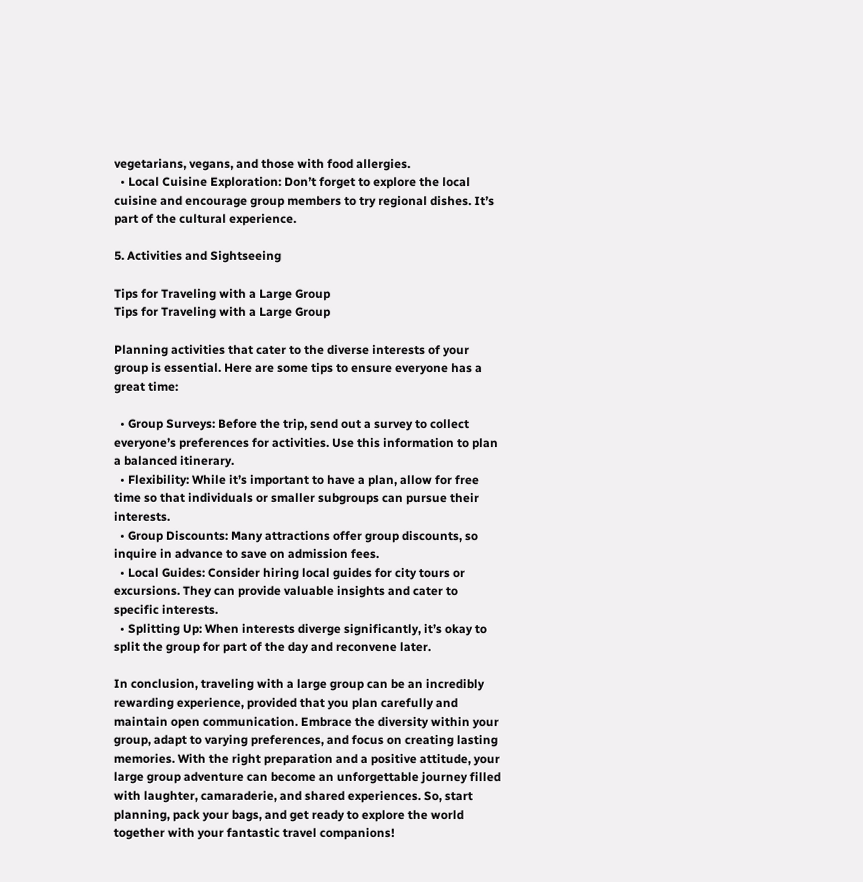vegetarians, vegans, and those with food allergies.
  • Local Cuisine Exploration: Don’t forget to explore the local cuisine and encourage group members to try regional dishes. It’s part of the cultural experience.

5. Activities and Sightseeing

Tips for Traveling with a Large Group
Tips for Traveling with a Large Group

Planning activities that cater to the diverse interests of your group is essential. Here are some tips to ensure everyone has a great time:

  • Group Surveys: Before the trip, send out a survey to collect everyone’s preferences for activities. Use this information to plan a balanced itinerary.
  • Flexibility: While it’s important to have a plan, allow for free time so that individuals or smaller subgroups can pursue their interests.
  • Group Discounts: Many attractions offer group discounts, so inquire in advance to save on admission fees.
  • Local Guides: Consider hiring local guides for city tours or excursions. They can provide valuable insights and cater to specific interests.
  • Splitting Up: When interests diverge significantly, it’s okay to split the group for part of the day and reconvene later.

In conclusion, traveling with a large group can be an incredibly rewarding experience, provided that you plan carefully and maintain open communication. Embrace the diversity within your group, adapt to varying preferences, and focus on creating lasting memories. With the right preparation and a positive attitude, your large group adventure can become an unforgettable journey filled with laughter, camaraderie, and shared experiences. So, start planning, pack your bags, and get ready to explore the world together with your fantastic travel companions!